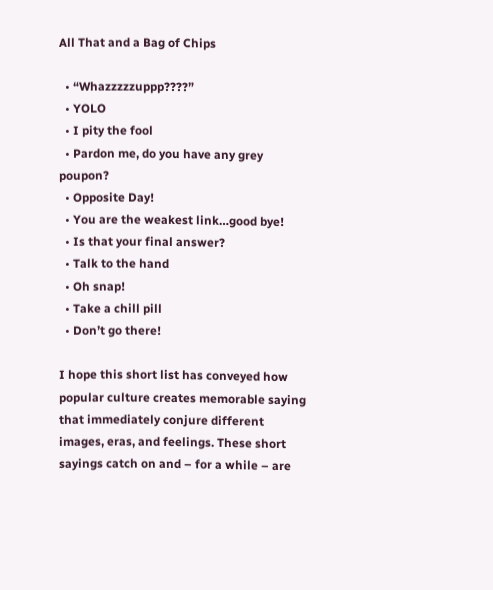All That and a Bag of Chips

  • “Whazzzzzuppp????”
  • YOLO
  • I pity the fool
  • Pardon me, do you have any grey poupon?
  • Opposite Day!
  • You are the weakest link…good bye!
  • Is that your final answer?
  • Talk to the hand
  • Oh snap!
  • Take a chill pill
  • Don’t go there!

I hope this short list has conveyed how popular culture creates memorable saying that immediately conjure different images, eras, and feelings. These short sayings catch on and – for a while – are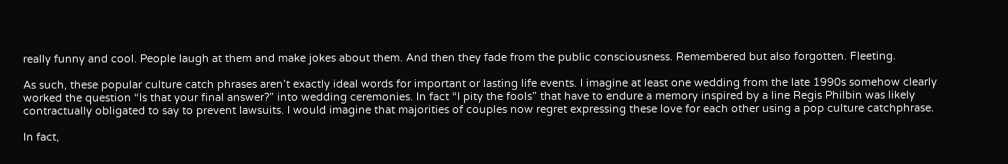really funny and cool. People laugh at them and make jokes about them. And then they fade from the public consciousness. Remembered but also forgotten. Fleeting.

As such, these popular culture catch phrases aren’t exactly ideal words for important or lasting life events. I imagine at least one wedding from the late 1990s somehow clearly worked the question “Is that your final answer?” into wedding ceremonies. In fact “I pity the fools” that have to endure a memory inspired by a line Regis Philbin was likely contractually obligated to say to prevent lawsuits. I would imagine that majorities of couples now regret expressing these love for each other using a pop culture catchphrase.

In fact,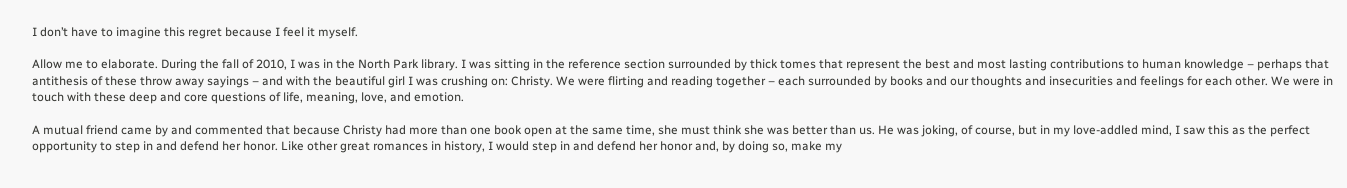I don’t have to imagine this regret because I feel it myself.

Allow me to elaborate. During the fall of 2010, I was in the North Park library. I was sitting in the reference section surrounded by thick tomes that represent the best and most lasting contributions to human knowledge – perhaps that antithesis of these throw away sayings – and with the beautiful girl I was crushing on: Christy. We were flirting and reading together – each surrounded by books and our thoughts and insecurities and feelings for each other. We were in touch with these deep and core questions of life, meaning, love, and emotion.

A mutual friend came by and commented that because Christy had more than one book open at the same time, she must think she was better than us. He was joking, of course, but in my love-addled mind, I saw this as the perfect opportunity to step in and defend her honor. Like other great romances in history, I would step in and defend her honor and, by doing so, make my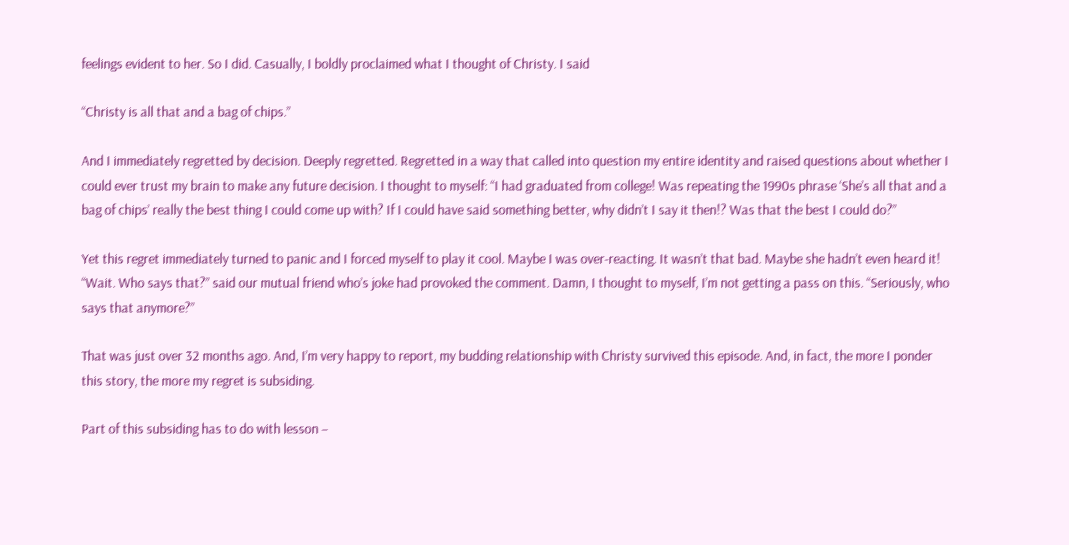feelings evident to her. So I did. Casually, I boldly proclaimed what I thought of Christy. I said

“Christy is all that and a bag of chips.”

And I immediately regretted by decision. Deeply regretted. Regretted in a way that called into question my entire identity and raised questions about whether I could ever trust my brain to make any future decision. I thought to myself: “I had graduated from college! Was repeating the 1990s phrase ‘She’s all that and a bag of chips’ really the best thing I could come up with? If I could have said something better, why didn’t I say it then!? Was that the best I could do?”

Yet this regret immediately turned to panic and I forced myself to play it cool. Maybe I was over-reacting. It wasn’t that bad. Maybe she hadn’t even heard it! “Wait. Who says that?” said our mutual friend who’s joke had provoked the comment. Damn, I thought to myself, I’m not getting a pass on this. “Seriously, who says that anymore?”

That was just over 32 months ago. And, I’m very happy to report, my budding relationship with Christy survived this episode. And, in fact, the more I ponder this story, the more my regret is subsiding.

Part of this subsiding has to do with lesson –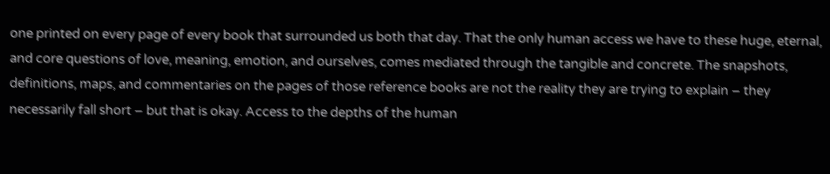one printed on every page of every book that surrounded us both that day. That the only human access we have to these huge, eternal, and core questions of love, meaning, emotion, and ourselves, comes mediated through the tangible and concrete. The snapshots, definitions, maps, and commentaries on the pages of those reference books are not the reality they are trying to explain – they necessarily fall short – but that is okay. Access to the depths of the human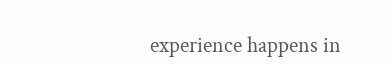experience happens in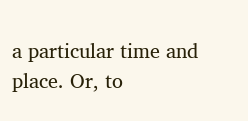a particular time and place. Or, to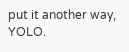put it another way, YOLO.